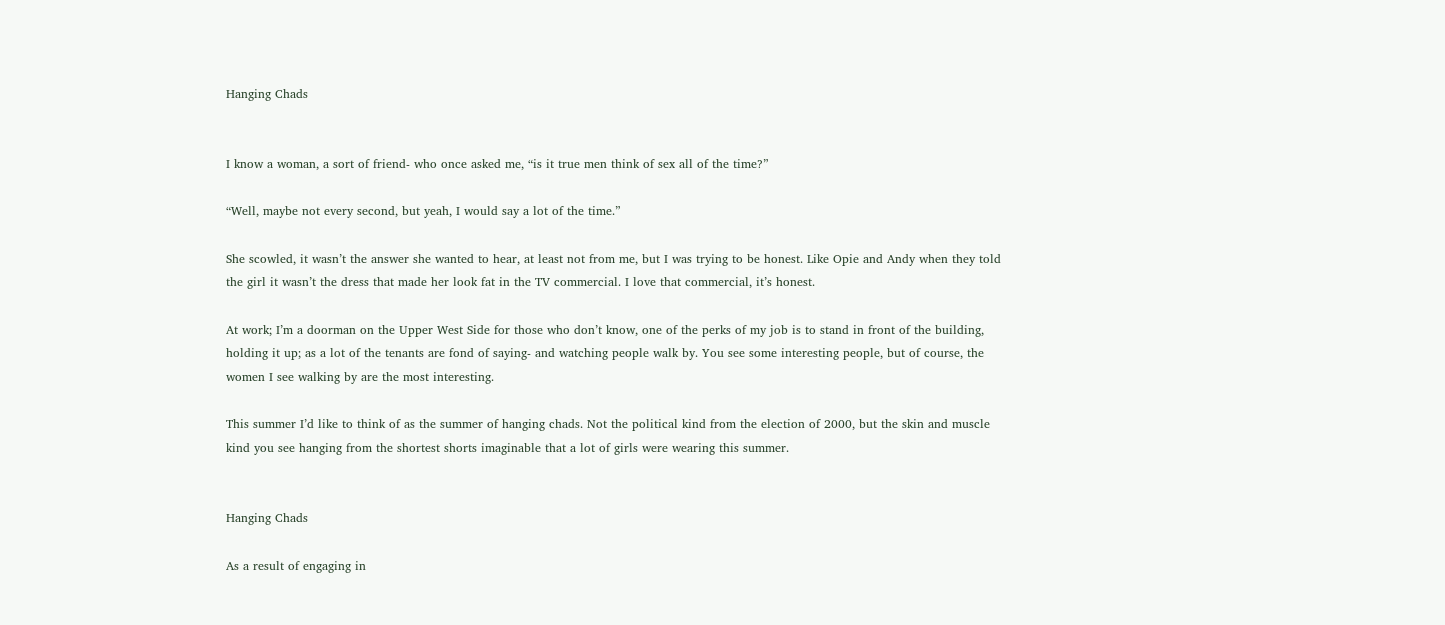Hanging Chads


I know a woman, a sort of friend- who once asked me, “is it true men think of sex all of the time?”

“Well, maybe not every second, but yeah, I would say a lot of the time.”

She scowled, it wasn’t the answer she wanted to hear, at least not from me, but I was trying to be honest. Like Opie and Andy when they told the girl it wasn’t the dress that made her look fat in the TV commercial. I love that commercial, it’s honest.

At work; I’m a doorman on the Upper West Side for those who don’t know, one of the perks of my job is to stand in front of the building, holding it up; as a lot of the tenants are fond of saying- and watching people walk by. You see some interesting people, but of course, the women I see walking by are the most interesting.

This summer I’d like to think of as the summer of hanging chads. Not the political kind from the election of 2000, but the skin and muscle kind you see hanging from the shortest shorts imaginable that a lot of girls were wearing this summer.


Hanging Chads

As a result of engaging in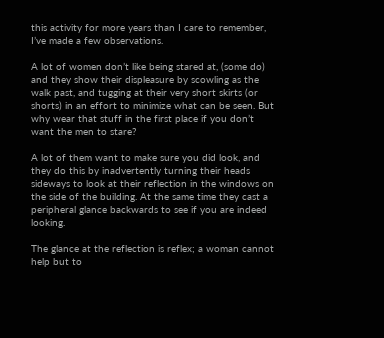this activity for more years than I care to remember, I’ve made a few observations.

A lot of women don’t like being stared at, (some do) and they show their displeasure by scowling as the walk past, and tugging at their very short skirts (or shorts) in an effort to minimize what can be seen. But why wear that stuff in the first place if you don’t want the men to stare?

A lot of them want to make sure you did look, and they do this by inadvertently turning their heads sideways to look at their reflection in the windows on the side of the building. At the same time they cast a peripheral glance backwards to see if you are indeed looking.

The glance at the reflection is reflex; a woman cannot help but to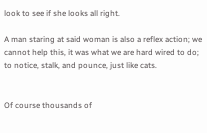look to see if she looks all right.

A man staring at said woman is also a reflex action; we cannot help this, it was what we are hard wired to do; to notice, stalk, and pounce, just like cats.


Of course thousands of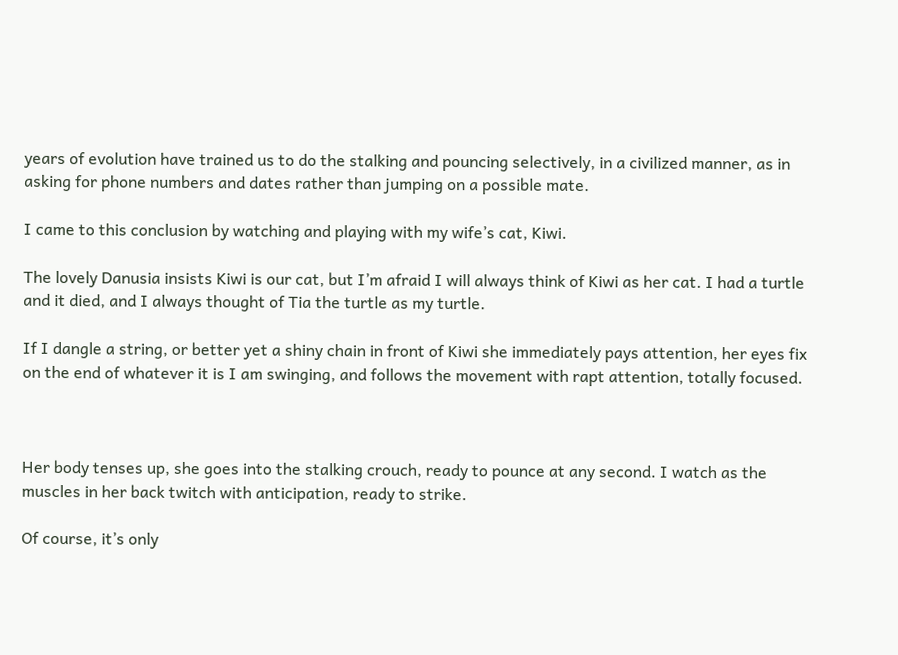years of evolution have trained us to do the stalking and pouncing selectively, in a civilized manner, as in asking for phone numbers and dates rather than jumping on a possible mate.

I came to this conclusion by watching and playing with my wife’s cat, Kiwi.

The lovely Danusia insists Kiwi is our cat, but I’m afraid I will always think of Kiwi as her cat. I had a turtle and it died, and I always thought of Tia the turtle as my turtle.

If I dangle a string, or better yet a shiny chain in front of Kiwi she immediately pays attention, her eyes fix on the end of whatever it is I am swinging, and follows the movement with rapt attention, totally focused.



Her body tenses up, she goes into the stalking crouch, ready to pounce at any second. I watch as the muscles in her back twitch with anticipation, ready to strike.

Of course, it’s only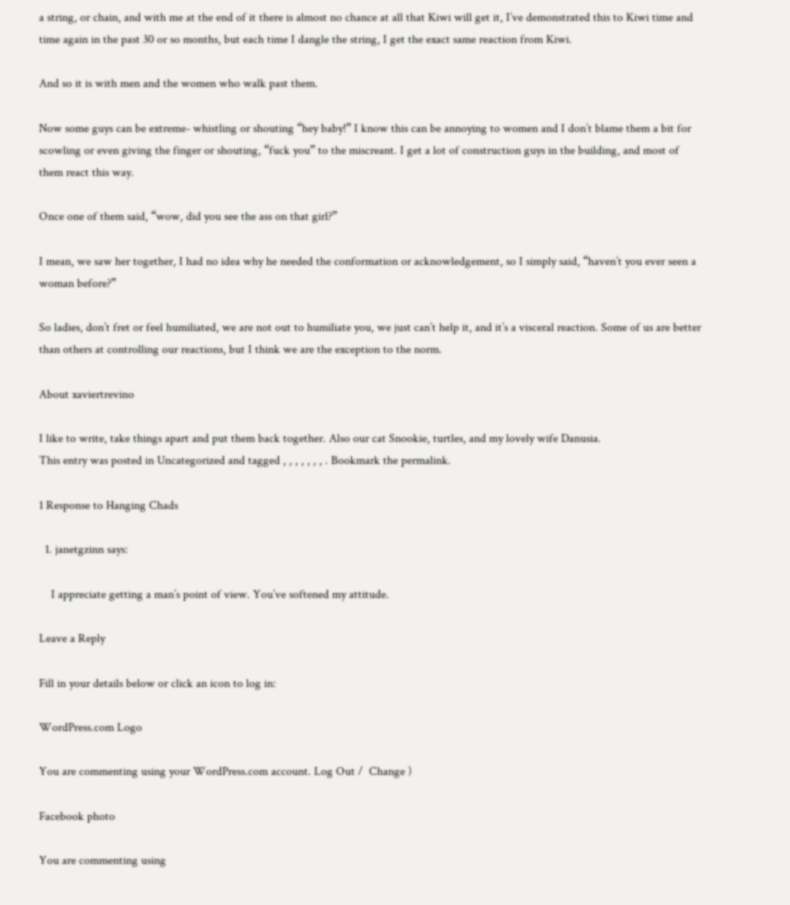a string, or chain, and with me at the end of it there is almost no chance at all that Kiwi will get it, I’ve demonstrated this to Kiwi time and time again in the past 30 or so months, but each time I dangle the string, I get the exact same reaction from Kiwi.

And so it is with men and the women who walk past them.

Now some guys can be extreme- whistling or shouting “hey baby!” I know this can be annoying to women and I don’t blame them a bit for scowling or even giving the finger or shouting, “fuck you” to the miscreant. I get a lot of construction guys in the building, and most of them react this way.

Once one of them said, “wow, did you see the ass on that girl?”

I mean, we saw her together, I had no idea why he needed the conformation or acknowledgement, so I simply said, “haven’t you ever seen a woman before?”

So ladies, don’t fret or feel humiliated, we are not out to humiliate you, we just can’t help it, and it’s a visceral reaction. Some of us are better than others at controlling our reactions, but I think we are the exception to the norm.

About xaviertrevino

I like to write, take things apart and put them back together. Also our cat Snookie, turtles, and my lovely wife Danusia.
This entry was posted in Uncategorized and tagged , , , , , , , . Bookmark the permalink.

1 Response to Hanging Chads

  1. janetgzinn says:

    I appreciate getting a man’s point of view. You’ve softened my attitude.

Leave a Reply

Fill in your details below or click an icon to log in:

WordPress.com Logo

You are commenting using your WordPress.com account. Log Out /  Change )

Facebook photo

You are commenting using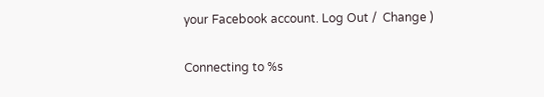your Facebook account. Log Out /  Change )

Connecting to %s